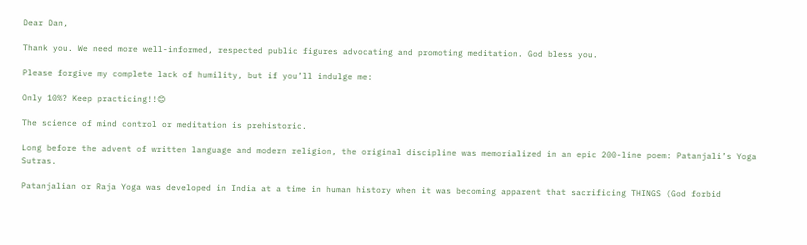Dear Dan,

Thank you. We need more well-informed, respected public figures advocating and promoting meditation. God bless you.

Please forgive my complete lack of humility, but if you’ll indulge me:

Only 10%? Keep practicing!!😊

The science of mind control or meditation is prehistoric.

Long before the advent of written language and modern religion, the original discipline was memorialized in an epic 200-line poem: Patanjali’s Yoga Sutras.

Patanjalian or Raja Yoga was developed in India at a time in human history when it was becoming apparent that sacrificing THINGS (God forbid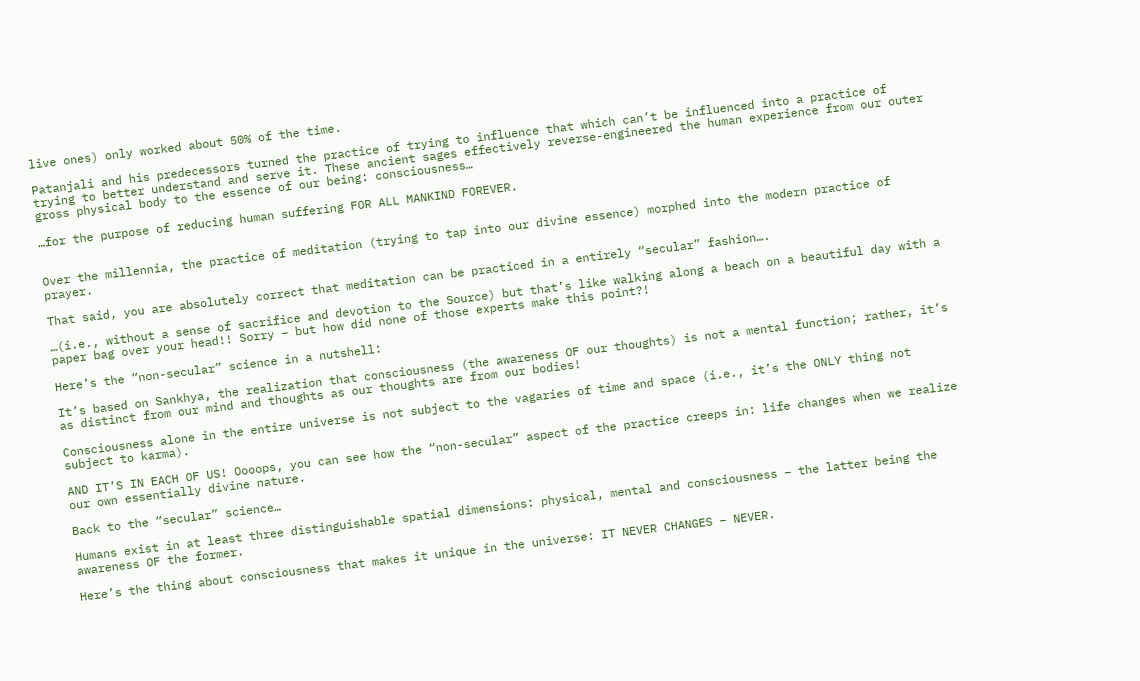live ones) only worked about 50% of the time.

Patanjali and his predecessors turned the practice of trying to influence that which can’t be influenced into a practice of trying to better understand and serve it. These ancient sages effectively reverse-engineered the human experience from our outer gross physical body to the essence of our being: consciousness…

…for the purpose of reducing human suffering FOR ALL MANKIND FOREVER.


Over the millennia, the practice of meditation (trying to tap into our divine essence) morphed into the modern practice of prayer.

That said, you are absolutely correct that meditation can be practiced in a entirely “secular” fashion….

…(i.e., without a sense of sacrifice and devotion to the Source) but that’s like walking along a beach on a beautiful day with a paper bag over your head!! Sorry – but how did none of those experts make this point?!

Here’s the “non-secular” science in a nutshell:

It’s based on Sankhya, the realization that consciousness (the awareness OF our thoughts) is not a mental function; rather, it’s as distinct from our mind and thoughts as our thoughts are from our bodies!

Consciousness alone in the entire universe is not subject to the vagaries of time and space (i.e., it’s the ONLY thing not subject to karma).

AND IT’S IN EACH OF US! Oooops, you can see how the “non-secular” aspect of the practice creeps in: life changes when we realize our own essentially divine nature.

Back to the “secular” science…

Humans exist in at least three distinguishable spatial dimensions: physical, mental and consciousness – the latter being the awareness OF the former.

Here’s the thing about consciousness that makes it unique in the universe: IT NEVER CHANGES – NEVER.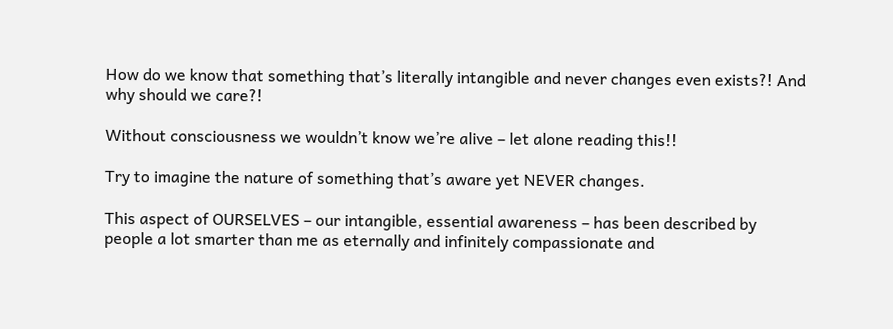How do we know that something that’s literally intangible and never changes even exists?! And why should we care?!

Without consciousness we wouldn’t know we’re alive – let alone reading this!!

Try to imagine the nature of something that’s aware yet NEVER changes.

This aspect of OURSELVES – our intangible, essential awareness – has been described by people a lot smarter than me as eternally and infinitely compassionate and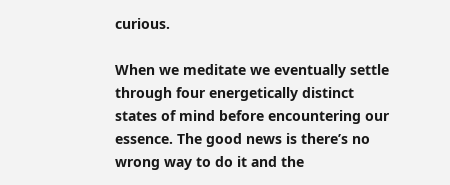curious.

When we meditate we eventually settle through four energetically distinct states of mind before encountering our essence. The good news is there’s no wrong way to do it and the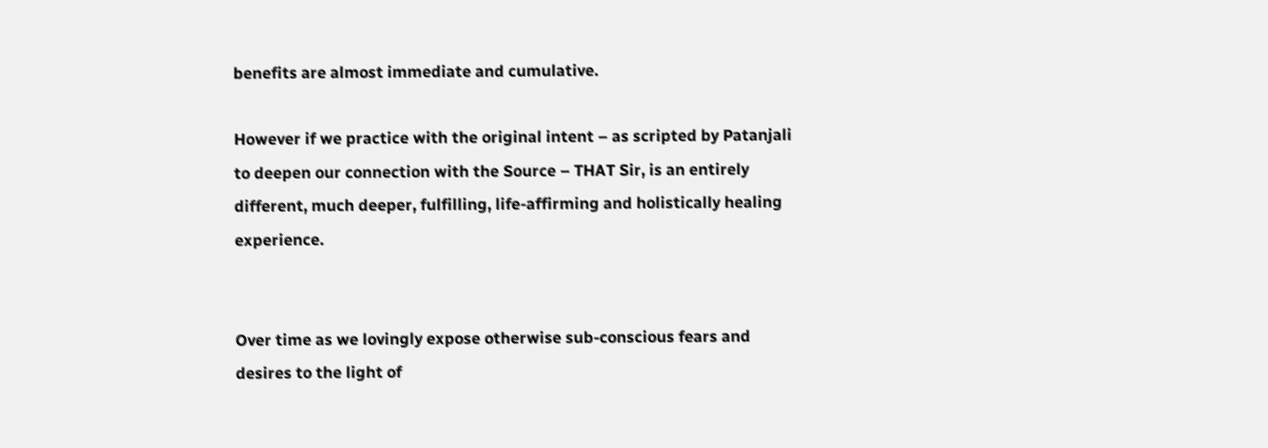benefits are almost immediate and cumulative.

However if we practice with the original intent – as scripted by Patanjali to deepen our connection with the Source – THAT Sir, is an entirely different, much deeper, fulfilling, life-affirming and holistically healing experience.


Over time as we lovingly expose otherwise sub-conscious fears and desires to the light of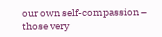our own self-compassion – those very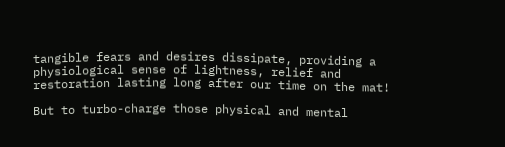tangible fears and desires dissipate, providing a physiological sense of lightness, relief and restoration lasting long after our time on the mat!

But to turbo-charge those physical and mental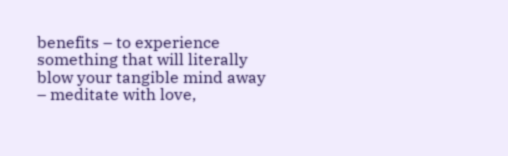benefits – to experience something that will literally blow your tangible mind away – meditate with love,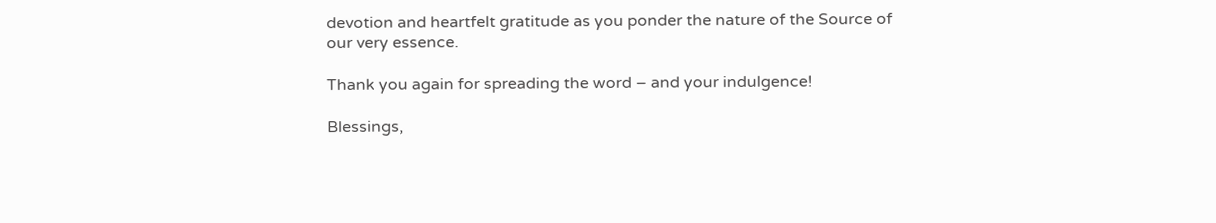devotion and heartfelt gratitude as you ponder the nature of the Source of our very essence.

Thank you again for spreading the word – and your indulgence!

Blessings,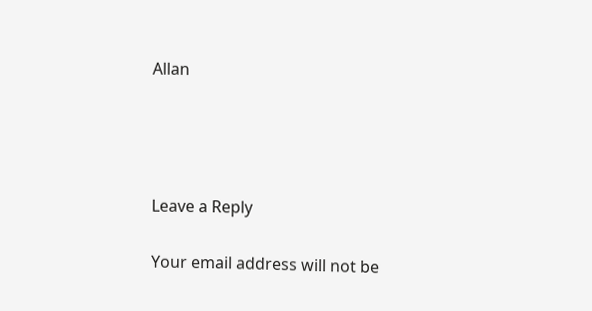Allan




Leave a Reply

Your email address will not be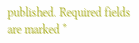published. Required fields are marked *